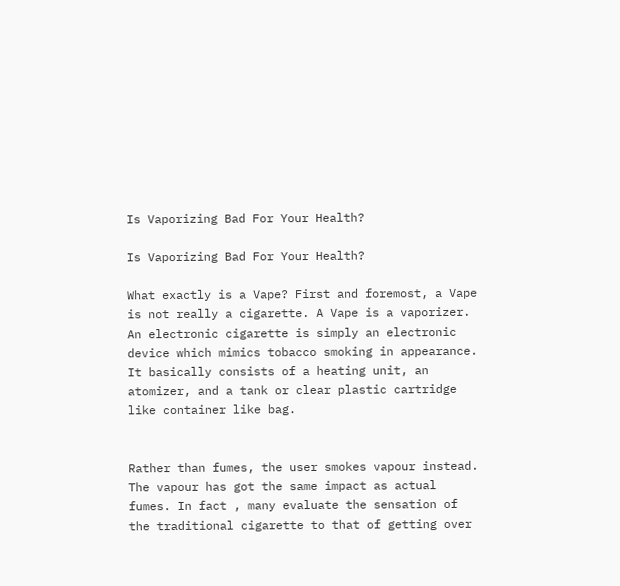Is Vaporizing Bad For Your Health?

Is Vaporizing Bad For Your Health?

What exactly is a Vape? First and foremost, a Vape is not really a cigarette. A Vape is a vaporizer. An electronic cigarette is simply an electronic device which mimics tobacco smoking in appearance. It basically consists of a heating unit, an atomizer, and a tank or clear plastic cartridge like container like bag.


Rather than fumes, the user smokes vapour instead. The vapour has got the same impact as actual fumes. In fact , many evaluate the sensation of the traditional cigarette to that of getting over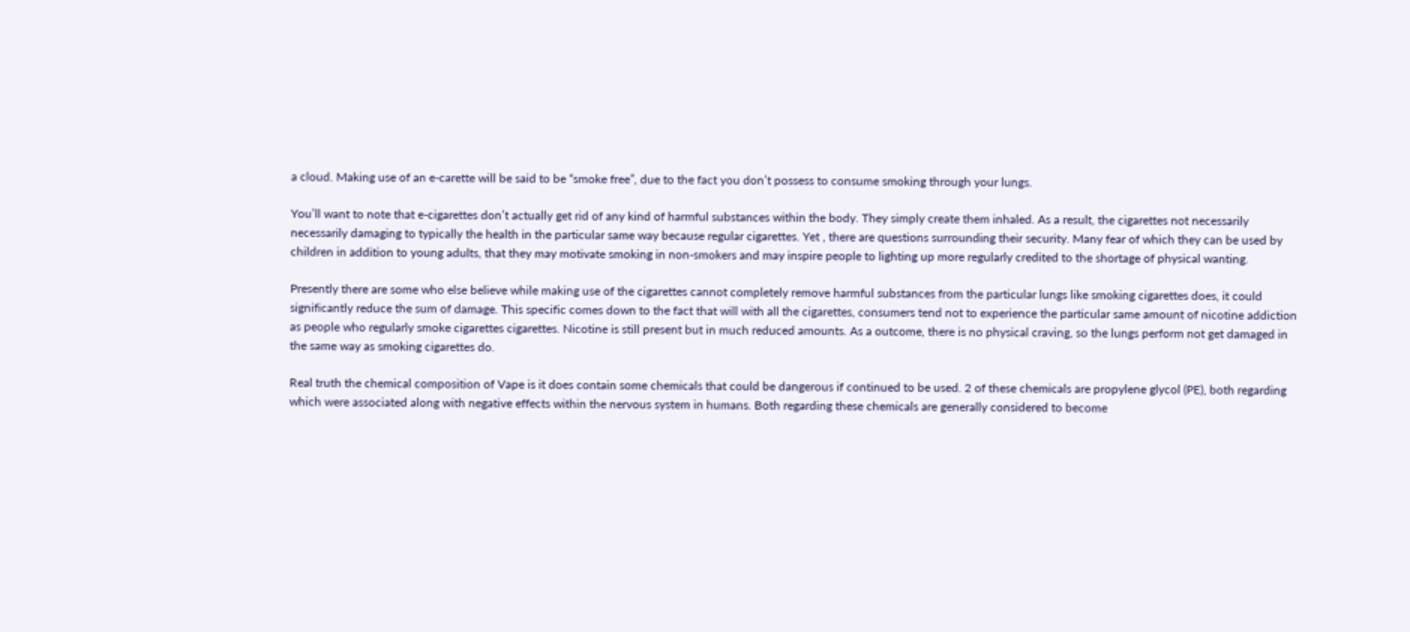a cloud. Making use of an e-carette will be said to be “smoke free”, due to the fact you don’t possess to consume smoking through your lungs.

You’ll want to note that e-cigarettes don’t actually get rid of any kind of harmful substances within the body. They simply create them inhaled. As a result, the cigarettes not necessarily necessarily damaging to typically the health in the particular same way because regular cigarettes. Yet , there are questions surrounding their security. Many fear of which they can be used by children in addition to young adults, that they may motivate smoking in non-smokers and may inspire people to lighting up more regularly credited to the shortage of physical wanting.

Presently there are some who else believe while making use of the cigarettes cannot completely remove harmful substances from the particular lungs like smoking cigarettes does, it could significantly reduce the sum of damage. This specific comes down to the fact that will with all the cigarettes, consumers tend not to experience the particular same amount of nicotine addiction as people who regularly smoke cigarettes cigarettes. Nicotine is still present but in much reduced amounts. As a outcome, there is no physical craving, so the lungs perform not get damaged in the same way as smoking cigarettes do.

Real truth the chemical composition of Vape is it does contain some chemicals that could be dangerous if continued to be used. 2 of these chemicals are propylene glycol (PE), both regarding which were associated along with negative effects within the nervous system in humans. Both regarding these chemicals are generally considered to become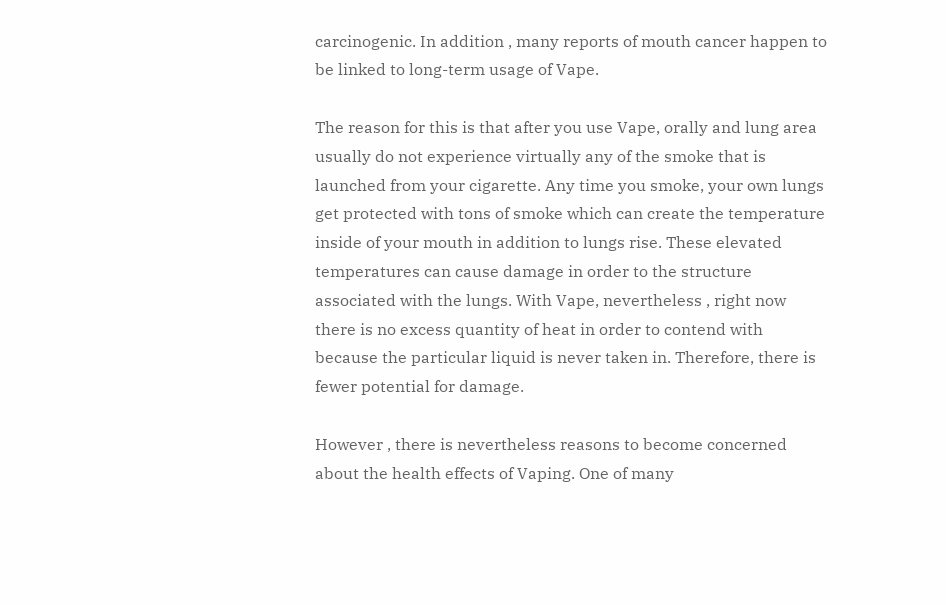carcinogenic. In addition , many reports of mouth cancer happen to be linked to long-term usage of Vape.

The reason for this is that after you use Vape, orally and lung area usually do not experience virtually any of the smoke that is launched from your cigarette. Any time you smoke, your own lungs get protected with tons of smoke which can create the temperature inside of your mouth in addition to lungs rise. These elevated temperatures can cause damage in order to the structure associated with the lungs. With Vape, nevertheless , right now there is no excess quantity of heat in order to contend with because the particular liquid is never taken in. Therefore, there is fewer potential for damage.

However , there is nevertheless reasons to become concerned about the health effects of Vaping. One of many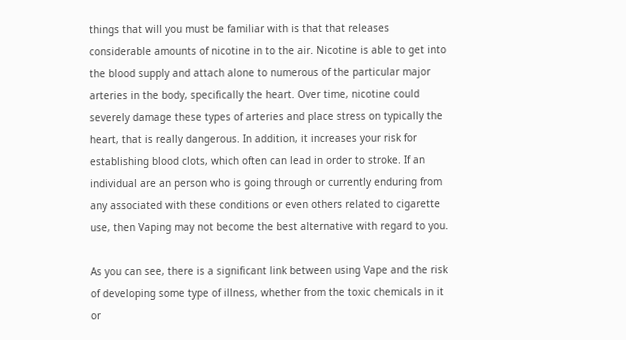things that will you must be familiar with is that that releases considerable amounts of nicotine in to the air. Nicotine is able to get into the blood supply and attach alone to numerous of the particular major arteries in the body, specifically the heart. Over time, nicotine could severely damage these types of arteries and place stress on typically the heart, that is really dangerous. In addition, it increases your risk for establishing blood clots, which often can lead in order to stroke. If an individual are an person who is going through or currently enduring from any associated with these conditions or even others related to cigarette use, then Vaping may not become the best alternative with regard to you.

As you can see, there is a significant link between using Vape and the risk of developing some type of illness, whether from the toxic chemicals in it or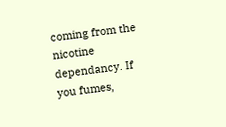coming from the nicotine dependancy. If you fumes,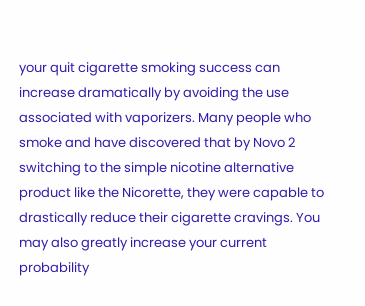your quit cigarette smoking success can increase dramatically by avoiding the use associated with vaporizers. Many people who smoke and have discovered that by Novo 2 switching to the simple nicotine alternative product like the Nicorette, they were capable to drastically reduce their cigarette cravings. You may also greatly increase your current probability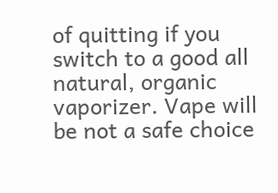of quitting if you switch to a good all natural, organic vaporizer. Vape will be not a safe choice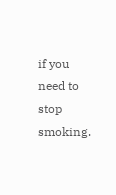if you need to stop smoking.